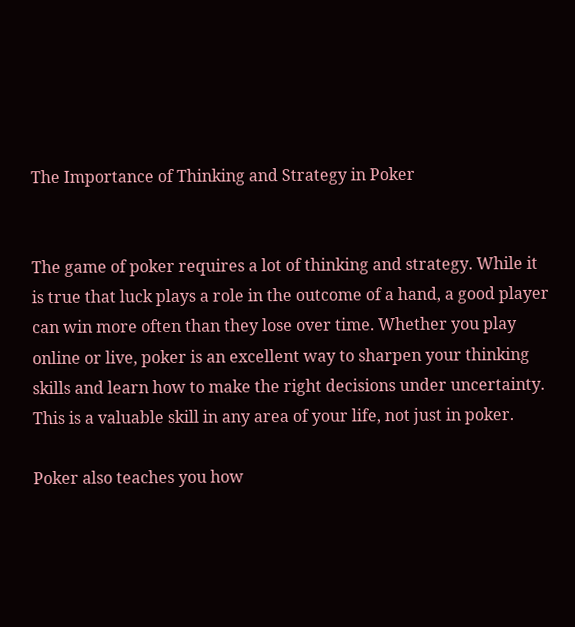The Importance of Thinking and Strategy in Poker


The game of poker requires a lot of thinking and strategy. While it is true that luck plays a role in the outcome of a hand, a good player can win more often than they lose over time. Whether you play online or live, poker is an excellent way to sharpen your thinking skills and learn how to make the right decisions under uncertainty. This is a valuable skill in any area of your life, not just in poker.

Poker also teaches you how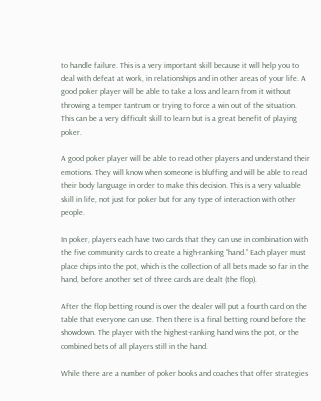to handle failure. This is a very important skill because it will help you to deal with defeat at work, in relationships and in other areas of your life. A good poker player will be able to take a loss and learn from it without throwing a temper tantrum or trying to force a win out of the situation. This can be a very difficult skill to learn but is a great benefit of playing poker.

A good poker player will be able to read other players and understand their emotions. They will know when someone is bluffing and will be able to read their body language in order to make this decision. This is a very valuable skill in life, not just for poker but for any type of interaction with other people.

In poker, players each have two cards that they can use in combination with the five community cards to create a high-ranking “hand.” Each player must place chips into the pot, which is the collection of all bets made so far in the hand, before another set of three cards are dealt (the flop).

After the flop betting round is over the dealer will put a fourth card on the table that everyone can use. Then there is a final betting round before the showdown. The player with the highest-ranking hand wins the pot, or the combined bets of all players still in the hand.

While there are a number of poker books and coaches that offer strategies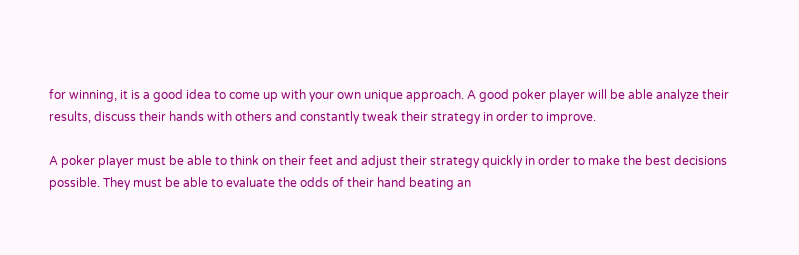for winning, it is a good idea to come up with your own unique approach. A good poker player will be able analyze their results, discuss their hands with others and constantly tweak their strategy in order to improve.

A poker player must be able to think on their feet and adjust their strategy quickly in order to make the best decisions possible. They must be able to evaluate the odds of their hand beating an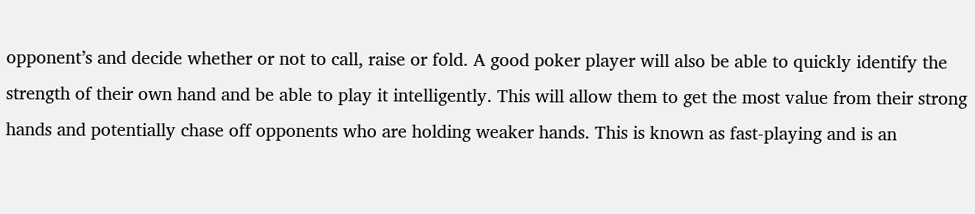opponent’s and decide whether or not to call, raise or fold. A good poker player will also be able to quickly identify the strength of their own hand and be able to play it intelligently. This will allow them to get the most value from their strong hands and potentially chase off opponents who are holding weaker hands. This is known as fast-playing and is an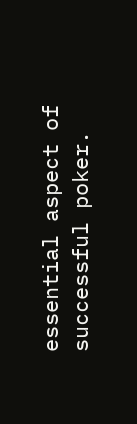essential aspect of successful poker.